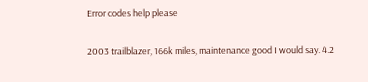Error codes help please

2003 trailblazer, 166k miles, maintenance good I would say. 4.2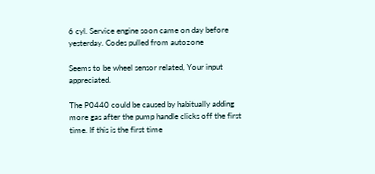6 cyl. Service engine soon came on day before yesterday. Codes pulled from autozone

Seems to be wheel sensor related, Your input appreciated.

The P0440 could be caused by habitually adding more gas after the pump handle clicks off the first time. If this is the first time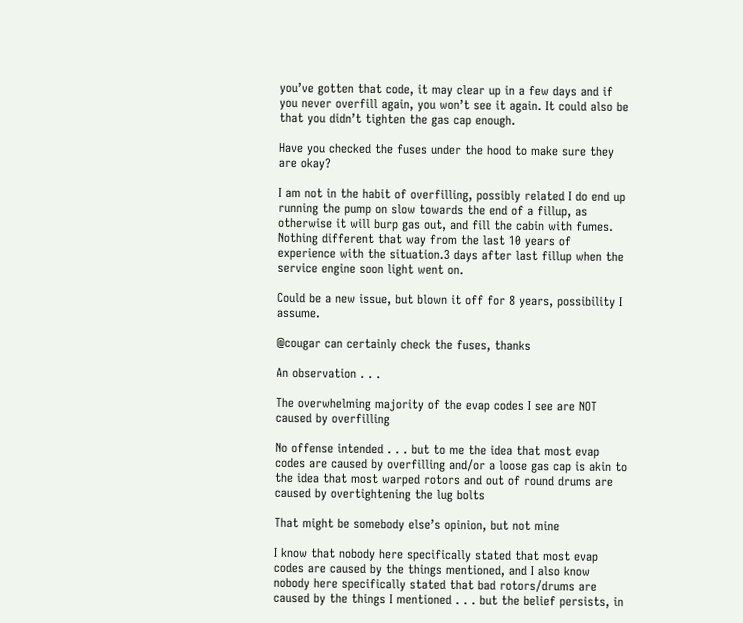you’ve gotten that code, it may clear up in a few days and if you never overfill again, you won’t see it again. It could also be that you didn’t tighten the gas cap enough.

Have you checked the fuses under the hood to make sure they are okay?

I am not in the habit of overfilling, possibly related I do end up running the pump on slow towards the end of a fillup, as otherwise it will burp gas out, and fill the cabin with fumes. Nothing different that way from the last 10 years of experience with the situation.3 days after last fillup when the service engine soon light went on.

Could be a new issue, but blown it off for 8 years, possibility I assume.

@cougar can certainly check the fuses, thanks

An observation . . .

The overwhelming majority of the evap codes I see are NOT caused by overfilling

No offense intended . . . but to me the idea that most evap codes are caused by overfilling and/or a loose gas cap is akin to the idea that most warped rotors and out of round drums are caused by overtightening the lug bolts

That might be somebody else’s opinion, but not mine

I know that nobody here specifically stated that most evap codes are caused by the things mentioned, and I also know nobody here specifically stated that bad rotors/drums are caused by the things I mentioned . . . but the belief persists, in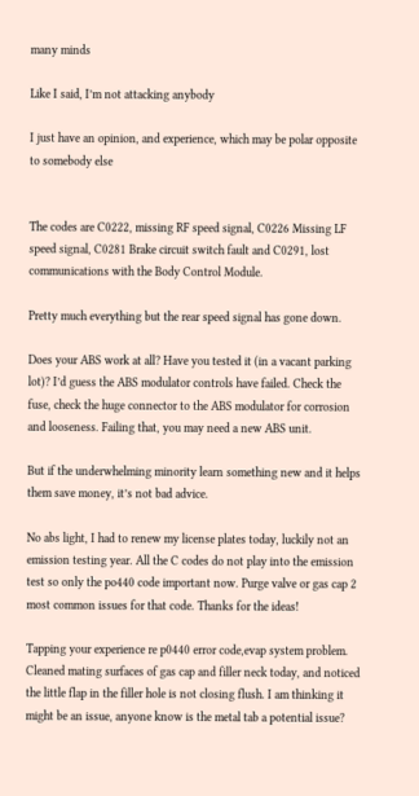many minds

Like I said, I’m not attacking anybody

I just have an opinion, and experience, which may be polar opposite to somebody else


The codes are C0222, missing RF speed signal, C0226 Missing LF speed signal, C0281 Brake circuit switch fault and C0291, lost communications with the Body Control Module.

Pretty much everything but the rear speed signal has gone down.

Does your ABS work at all? Have you tested it (in a vacant parking lot)? I’d guess the ABS modulator controls have failed. Check the fuse, check the huge connector to the ABS modulator for corrosion and looseness. Failing that, you may need a new ABS unit.

But if the underwhelming minority learn something new and it helps them save money, it’s not bad advice.

No abs light, I had to renew my license plates today, luckily not an emission testing year. All the C codes do not play into the emission test so only the po440 code important now. Purge valve or gas cap 2 most common issues for that code. Thanks for the ideas!

Tapping your experience re p0440 error code,evap system problem. Cleaned mating surfaces of gas cap and filler neck today, and noticed the little flap in the filler hole is not closing flush. I am thinking it might be an issue, anyone know is the metal tab a potential issue?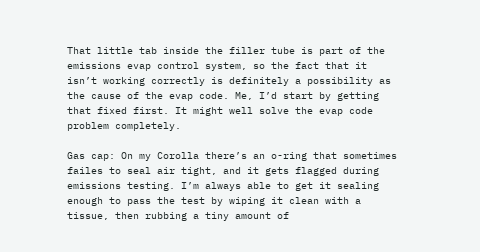That little tab inside the filler tube is part of the emissions evap control system, so the fact that it isn’t working correctly is definitely a possibility as the cause of the evap code. Me, I’d start by getting that fixed first. It might well solve the evap code problem completely.

Gas cap: On my Corolla there’s an o-ring that sometimes failes to seal air tight, and it gets flagged during emissions testing. I’m always able to get it sealing enough to pass the test by wiping it clean with a tissue, then rubbing a tiny amount of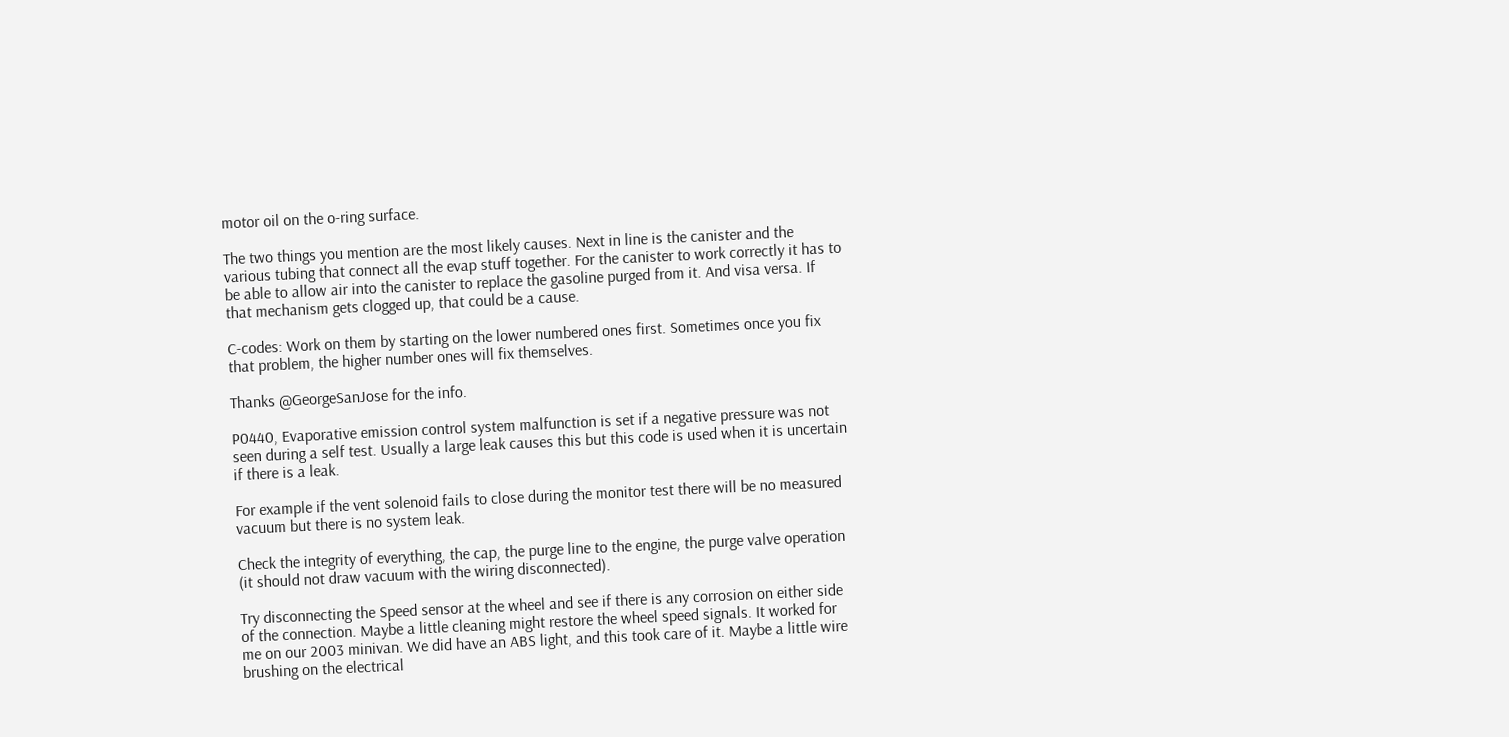motor oil on the o-ring surface.

The two things you mention are the most likely causes. Next in line is the canister and the various tubing that connect all the evap stuff together. For the canister to work correctly it has to be able to allow air into the canister to replace the gasoline purged from it. And visa versa. If that mechanism gets clogged up, that could be a cause.

C-codes: Work on them by starting on the lower numbered ones first. Sometimes once you fix that problem, the higher number ones will fix themselves.

Thanks @GeorgeSanJose for the info.

P0440, Evaporative emission control system malfunction is set if a negative pressure was not seen during a self test. Usually a large leak causes this but this code is used when it is uncertain if there is a leak.

For example if the vent solenoid fails to close during the monitor test there will be no measured vacuum but there is no system leak.

Check the integrity of everything, the cap, the purge line to the engine, the purge valve operation (it should not draw vacuum with the wiring disconnected).

Try disconnecting the Speed sensor at the wheel and see if there is any corrosion on either side of the connection. Maybe a little cleaning might restore the wheel speed signals. It worked for me on our 2003 minivan. We did have an ABS light, and this took care of it. Maybe a little wire brushing on the electrical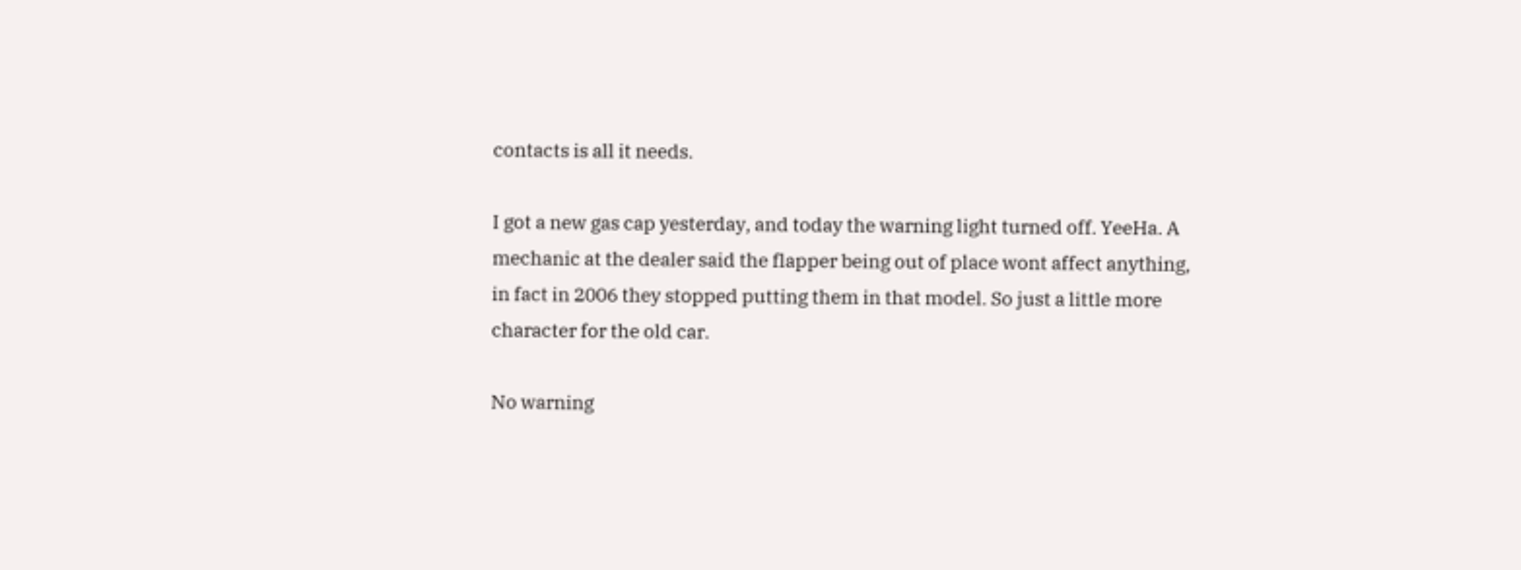contacts is all it needs.

I got a new gas cap yesterday, and today the warning light turned off. YeeHa. A mechanic at the dealer said the flapper being out of place wont affect anything, in fact in 2006 they stopped putting them in that model. So just a little more character for the old car.

No warning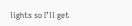lights so I’ll get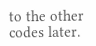to the other codes later.